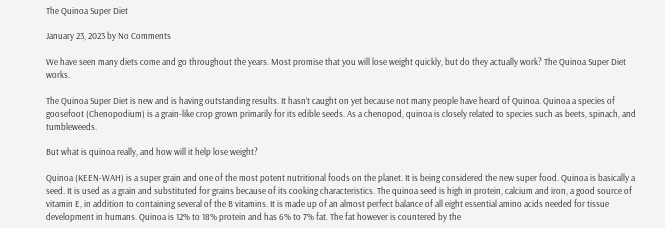The Quinoa Super Diet

January 23, 2023 by No Comments

We have seen many diets come and go throughout the years. Most promise that you will lose weight quickly, but do they actually work? The Quinoa Super Diet works.

The Quinoa Super Diet is new and is having outstanding results. It hasn’t caught on yet because not many people have heard of Quinoa. Quinoa a species of goosefoot (Chenopodium) is a grain-like crop grown primarily for its edible seeds. As a chenopod, quinoa is closely related to species such as beets, spinach, and tumbleweeds.

But what is quinoa really, and how will it help lose weight?

Quinoa (KEEN-WAH) is a super grain and one of the most potent nutritional foods on the planet. It is being considered the new super food. Quinoa is basically a seed. It is used as a grain and substituted for grains because of its cooking characteristics. The quinoa seed is high in protein, calcium and iron, a good source of vitamin E, in addition to containing several of the B vitamins. It is made up of an almost perfect balance of all eight essential amino acids needed for tissue development in humans. Quinoa is 12% to 18% protein and has 6% to 7% fat. The fat however is countered by the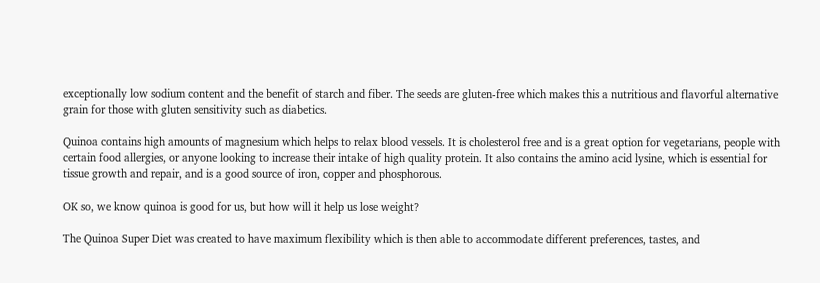exceptionally low sodium content and the benefit of starch and fiber. The seeds are gluten-free which makes this a nutritious and flavorful alternative grain for those with gluten sensitivity such as diabetics.

Quinoa contains high amounts of magnesium which helps to relax blood vessels. It is cholesterol free and is a great option for vegetarians, people with certain food allergies, or anyone looking to increase their intake of high quality protein. It also contains the amino acid lysine, which is essential for tissue growth and repair, and is a good source of iron, copper and phosphorous.

OK so, we know quinoa is good for us, but how will it help us lose weight?

The Quinoa Super Diet was created to have maximum flexibility which is then able to accommodate different preferences, tastes, and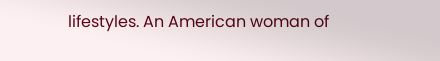lifestyles. An American woman of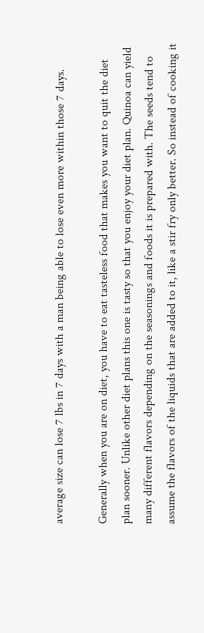average size can lose 7 lbs in 7 days with a man being able to lose even more within those 7 days.

Generally when you are on diet, you have to eat tasteless food that makes you want to quit the diet plan sooner. Unlike other diet plans this one is tasty so that you enjoy your diet plan. Quinoa can yield many different flavors depending on the seasonings and foods it is prepared with. The seeds tend to assume the flavors of the liquids that are added to it, like a stir fry only better. So instead of cooking it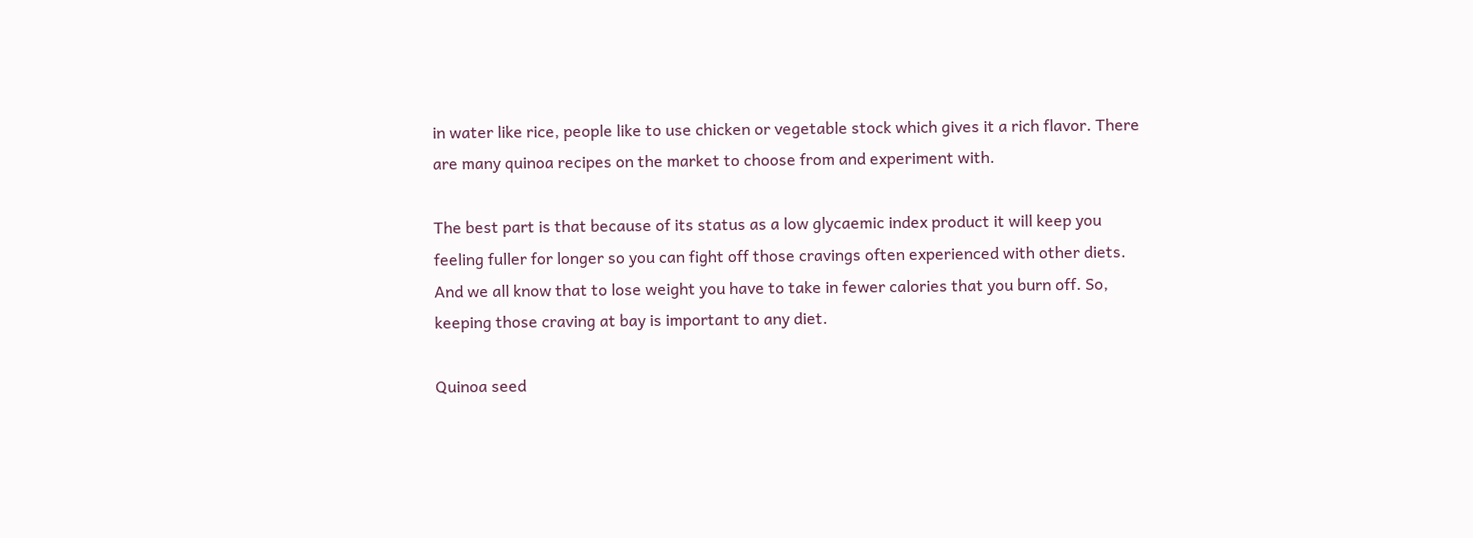in water like rice, people like to use chicken or vegetable stock which gives it a rich flavor. There are many quinoa recipes on the market to choose from and experiment with.

The best part is that because of its status as a low glycaemic index product it will keep you feeling fuller for longer so you can fight off those cravings often experienced with other diets. And we all know that to lose weight you have to take in fewer calories that you burn off. So, keeping those craving at bay is important to any diet.

Quinoa seed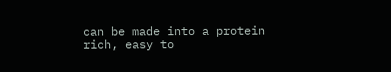can be made into a protein rich, easy to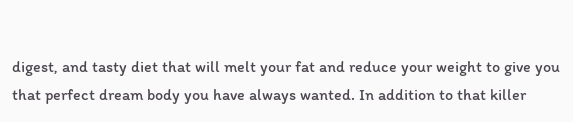digest, and tasty diet that will melt your fat and reduce your weight to give you that perfect dream body you have always wanted. In addition to that killer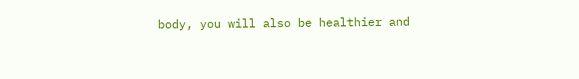body, you will also be healthier and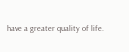have a greater quality of life.